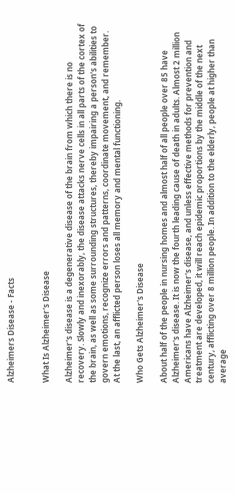Alzheimers Disease - Facts


What Is Alzheimer's Disease

Alzheimer's disease is a degenerative disease of the brain from which there is no recovery. Slowly and inexorably, the disease attacks nerve cells in all parts of the cortex of the brain, as well as some surrounding structures, thereby impairing a person's abilities to govern emotions, recognize errors and patterns, coordinate movement, and remember. At the last, an afflicted person loses all memory and mental functioning.

Who Gets Alzheimer's Disease

About half of the people in nursing homes and almost half of all people over 85 have Alzheimer's disease. It is now the fourth leading cause of death in adults. Almost 2 million Americans have Alzheimer's disease, and unless effective methods for prevention and treatment are developed, it will reach epidemic proportions by the middle of the next century, afflicting over 8 million people. In addition to the elderly, people at higher than average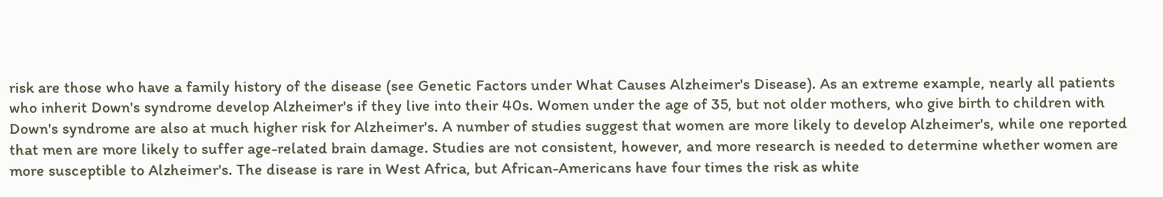risk are those who have a family history of the disease (see Genetic Factors under What Causes Alzheimer's Disease). As an extreme example, nearly all patients who inherit Down's syndrome develop Alzheimer's if they live into their 40s. Women under the age of 35, but not older mothers, who give birth to children with Down's syndrome are also at much higher risk for Alzheimer's. A number of studies suggest that women are more likely to develop Alzheimer's, while one reported that men are more likely to suffer age-related brain damage. Studies are not consistent, however, and more research is needed to determine whether women are more susceptible to Alzheimer's. The disease is rare in West Africa, but African-Americans have four times the risk as white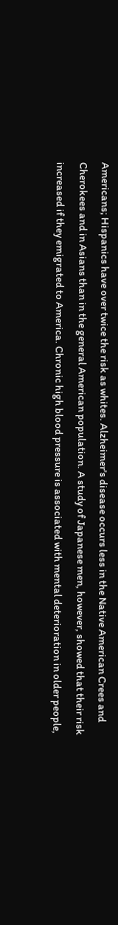Americans; Hispanics have over twice the risk as whites. Alzheimer's disease occurs less in the Native American Crees and Cherokees and in Asians than in the general American population. A study of Japanese men, however, showed that their risk increased if they emigrated to America. Chronic high blood pressure is associated with mental deterioration in older people,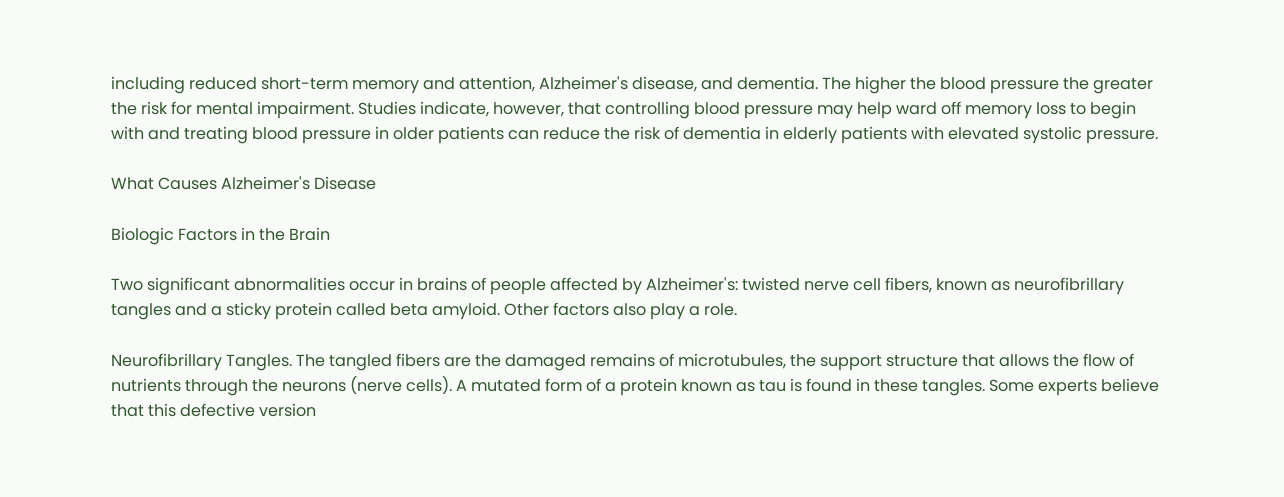including reduced short-term memory and attention, Alzheimer's disease, and dementia. The higher the blood pressure the greater the risk for mental impairment. Studies indicate, however, that controlling blood pressure may help ward off memory loss to begin with and treating blood pressure in older patients can reduce the risk of dementia in elderly patients with elevated systolic pressure.

What Causes Alzheimer's Disease

Biologic Factors in the Brain

Two significant abnormalities occur in brains of people affected by Alzheimer's: twisted nerve cell fibers, known as neurofibrillary tangles and a sticky protein called beta amyloid. Other factors also play a role.

Neurofibrillary Tangles. The tangled fibers are the damaged remains of microtubules, the support structure that allows the flow of nutrients through the neurons (nerve cells). A mutated form of a protein known as tau is found in these tangles. Some experts believe that this defective version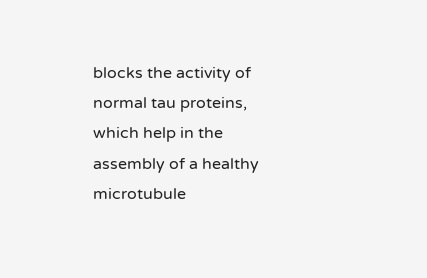blocks the activity of normal tau proteins, which help in the assembly of a healthy microtubule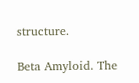structure.

Beta Amyloid. The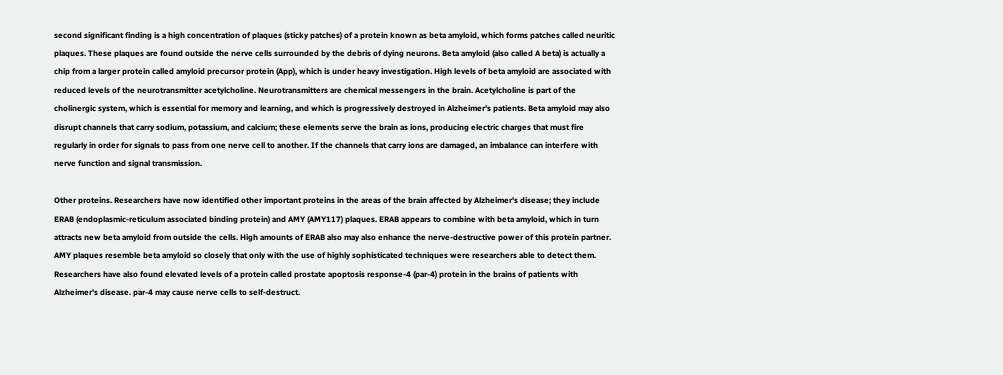second significant finding is a high concentration of plaques (sticky patches) of a protein known as beta amyloid, which forms patches called neuritic plaques. These plaques are found outside the nerve cells surrounded by the debris of dying neurons. Beta amyloid (also called A beta) is actually a chip from a larger protein called amyloid precursor protein (App), which is under heavy investigation. High levels of beta amyloid are associated with reduced levels of the neurotransmitter acetylcholine. Neurotransmitters are chemical messengers in the brain. Acetylcholine is part of the cholinergic system, which is essential for memory and learning, and which is progressively destroyed in Alzheimer's patients. Beta amyloid may also disrupt channels that carry sodium, potassium, and calcium; these elements serve the brain as ions, producing electric charges that must fire regularly in order for signals to pass from one nerve cell to another. If the channels that carry ions are damaged, an imbalance can interfere with nerve function and signal transmission.

Other proteins. Researchers have now identified other important proteins in the areas of the brain affected by Alzheimer's disease; they include ERAB (endoplasmic-reticulum associated binding protein) and AMY (AMY117) plaques. ERAB appears to combine with beta amyloid, which in turn attracts new beta amyloid from outside the cells. High amounts of ERAB also may also enhance the nerve-destructive power of this protein partner. AMY plaques resemble beta amyloid so closely that only with the use of highly sophisticated techniques were researchers able to detect them. Researchers have also found elevated levels of a protein called prostate apoptosis response-4 (par-4) protein in the brains of patients with Alzheimer's disease. par-4 may cause nerve cells to self-destruct.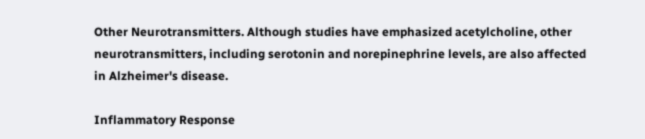Other Neurotransmitters. Although studies have emphasized acetylcholine, other neurotransmitters, including serotonin and norepinephrine levels, are also affected in Alzheimer's disease.

Inflammatory Response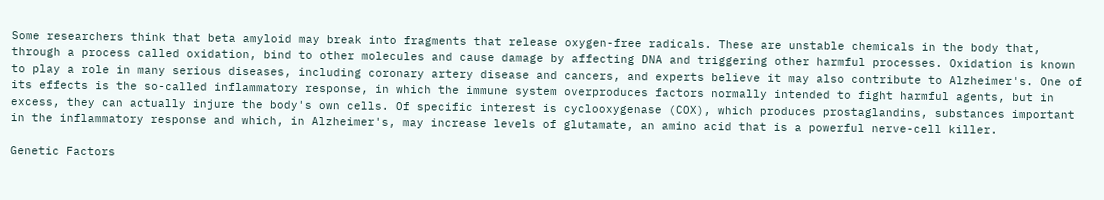Some researchers think that beta amyloid may break into fragments that release oxygen-free radicals. These are unstable chemicals in the body that, through a process called oxidation, bind to other molecules and cause damage by affecting DNA and triggering other harmful processes. Oxidation is known to play a role in many serious diseases, including coronary artery disease and cancers, and experts believe it may also contribute to Alzheimer's. One of its effects is the so-called inflammatory response, in which the immune system overproduces factors normally intended to fight harmful agents, but in excess, they can actually injure the body's own cells. Of specific interest is cyclooxygenase (COX), which produces prostaglandins, substances important in the inflammatory response and which, in Alzheimer's, may increase levels of glutamate, an amino acid that is a powerful nerve-cell killer.

Genetic Factors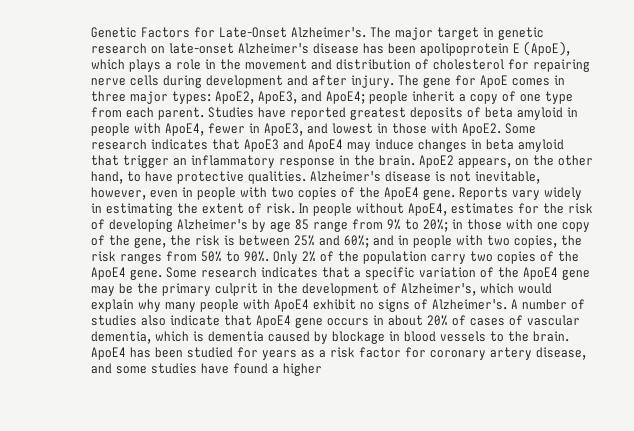Genetic Factors for Late-Onset Alzheimer's. The major target in genetic research on late-onset Alzheimer's disease has been apolipoprotein E (ApoE), which plays a role in the movement and distribution of cholesterol for repairing nerve cells during development and after injury. The gene for ApoE comes in three major types: ApoE2, ApoE3, and ApoE4; people inherit a copy of one type from each parent. Studies have reported greatest deposits of beta amyloid in people with ApoE4, fewer in ApoE3, and lowest in those with ApoE2. Some research indicates that ApoE3 and ApoE4 may induce changes in beta amyloid that trigger an inflammatory response in the brain. ApoE2 appears, on the other hand, to have protective qualities. Alzheimer's disease is not inevitable, however, even in people with two copies of the ApoE4 gene. Reports vary widely in estimating the extent of risk. In people without ApoE4, estimates for the risk of developing Alzheimer's by age 85 range from 9% to 20%; in those with one copy of the gene, the risk is between 25% and 60%; and in people with two copies, the risk ranges from 50% to 90%. Only 2% of the population carry two copies of the ApoE4 gene. Some research indicates that a specific variation of the ApoE4 gene may be the primary culprit in the development of Alzheimer's, which would explain why many people with ApoE4 exhibit no signs of Alzheimer's. A number of studies also indicate that ApoE4 gene occurs in about 20% of cases of vascular dementia, which is dementia caused by blockage in blood vessels to the brain. ApoE4 has been studied for years as a risk factor for coronary artery disease, and some studies have found a higher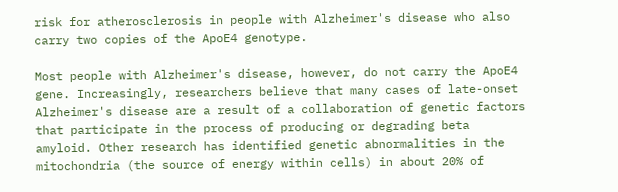risk for atherosclerosis in people with Alzheimer's disease who also carry two copies of the ApoE4 genotype.

Most people with Alzheimer's disease, however, do not carry the ApoE4 gene. Increasingly, researchers believe that many cases of late-onset Alzheimer's disease are a result of a collaboration of genetic factors that participate in the process of producing or degrading beta amyloid. Other research has identified genetic abnormalities in the mitochondria (the source of energy within cells) in about 20% of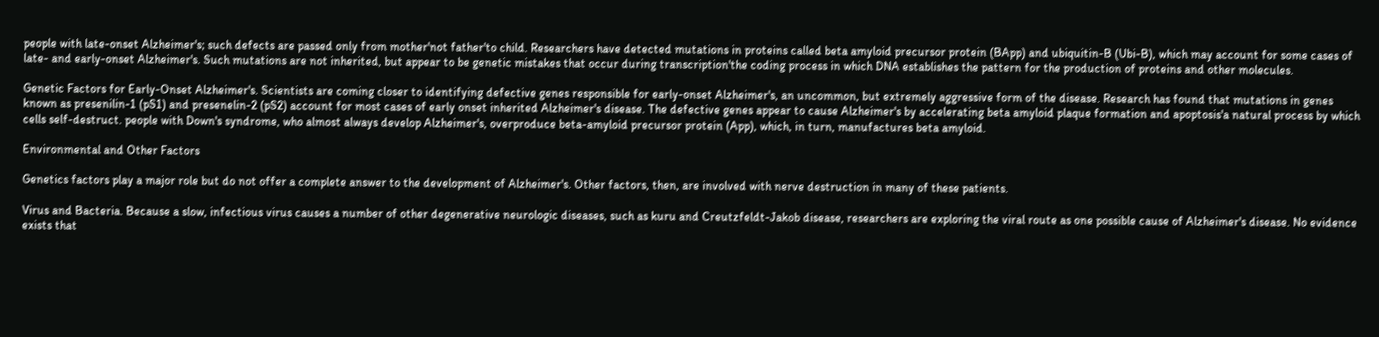people with late-onset Alzheimer's; such defects are passed only from mother'not father'to child. Researchers have detected mutations in proteins called beta amyloid precursor protein (BApp) and ubiquitin-B (Ubi-B), which may account for some cases of late- and early-onset Alzheimer's. Such mutations are not inherited, but appear to be genetic mistakes that occur during transcription'the coding process in which DNA establishes the pattern for the production of proteins and other molecules.

Genetic Factors for Early-Onset Alzheimer's. Scientists are coming closer to identifying defective genes responsible for early-onset Alzheimer's, an uncommon, but extremely aggressive form of the disease. Research has found that mutations in genes known as presenilin-1 (pS1) and presenelin-2 (pS2) account for most cases of early onset inherited Alzheimer's disease. The defective genes appear to cause Alzheimer's by accelerating beta amyloid plaque formation and apoptosis'a natural process by which cells self-destruct. people with Down's syndrome, who almost always develop Alzheimer's, overproduce beta-amyloid precursor protein (App), which, in turn, manufactures beta amyloid.

Environmental and Other Factors

Genetics factors play a major role but do not offer a complete answer to the development of Alzheimer's. Other factors, then, are involved with nerve destruction in many of these patients.

Virus and Bacteria. Because a slow, infectious virus causes a number of other degenerative neurologic diseases, such as kuru and Creutzfeldt-Jakob disease, researchers are exploring the viral route as one possible cause of Alzheimer's disease. No evidence exists that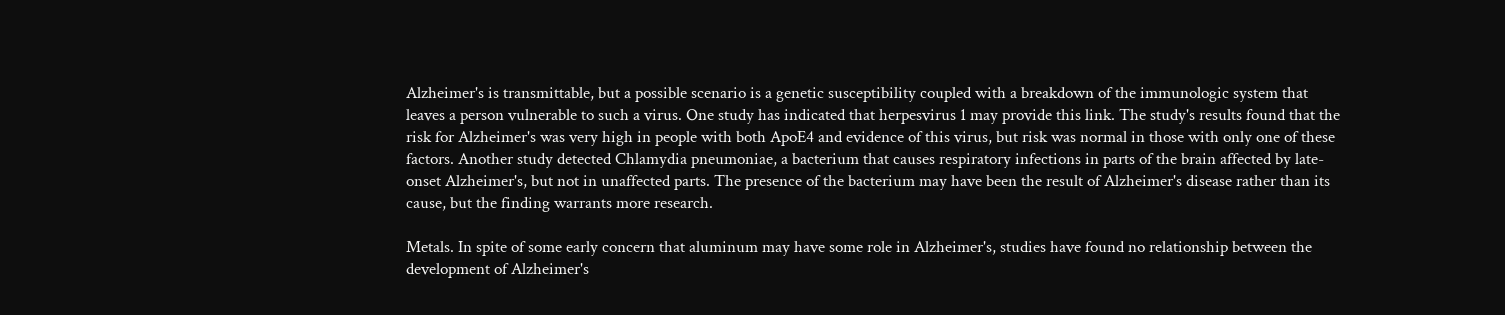Alzheimer's is transmittable, but a possible scenario is a genetic susceptibility coupled with a breakdown of the immunologic system that leaves a person vulnerable to such a virus. One study has indicated that herpesvirus 1 may provide this link. The study's results found that the risk for Alzheimer's was very high in people with both ApoE4 and evidence of this virus, but risk was normal in those with only one of these factors. Another study detected Chlamydia pneumoniae, a bacterium that causes respiratory infections in parts of the brain affected by late-onset Alzheimer's, but not in unaffected parts. The presence of the bacterium may have been the result of Alzheimer's disease rather than its cause, but the finding warrants more research.

Metals. In spite of some early concern that aluminum may have some role in Alzheimer's, studies have found no relationship between the development of Alzheimer's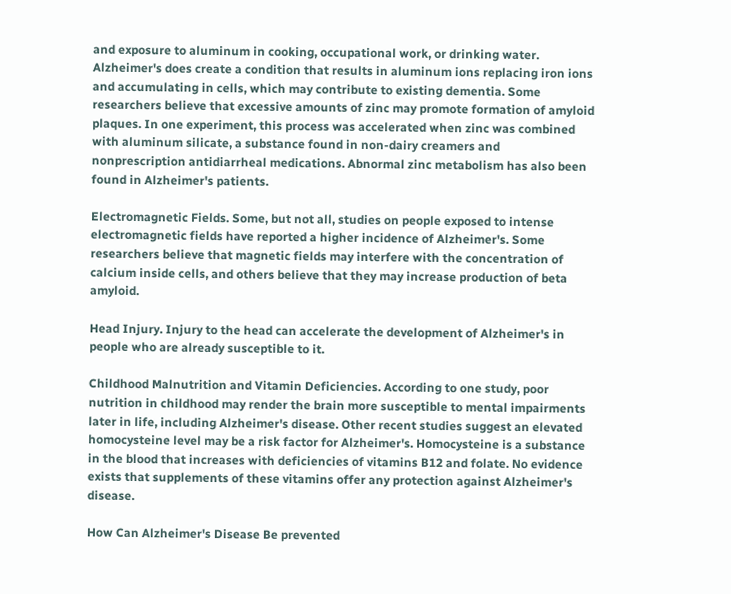and exposure to aluminum in cooking, occupational work, or drinking water. Alzheimer's does create a condition that results in aluminum ions replacing iron ions and accumulating in cells, which may contribute to existing dementia. Some researchers believe that excessive amounts of zinc may promote formation of amyloid plaques. In one experiment, this process was accelerated when zinc was combined with aluminum silicate, a substance found in non-dairy creamers and nonprescription antidiarrheal medications. Abnormal zinc metabolism has also been found in Alzheimer's patients.

Electromagnetic Fields. Some, but not all, studies on people exposed to intense electromagnetic fields have reported a higher incidence of Alzheimer's. Some researchers believe that magnetic fields may interfere with the concentration of calcium inside cells, and others believe that they may increase production of beta amyloid.

Head Injury. Injury to the head can accelerate the development of Alzheimer's in people who are already susceptible to it.

Childhood Malnutrition and Vitamin Deficiencies. According to one study, poor nutrition in childhood may render the brain more susceptible to mental impairments later in life, including Alzheimer's disease. Other recent studies suggest an elevated homocysteine level may be a risk factor for Alzheimer's. Homocysteine is a substance in the blood that increases with deficiencies of vitamins B12 and folate. No evidence exists that supplements of these vitamins offer any protection against Alzheimer's disease.

How Can Alzheimer's Disease Be prevented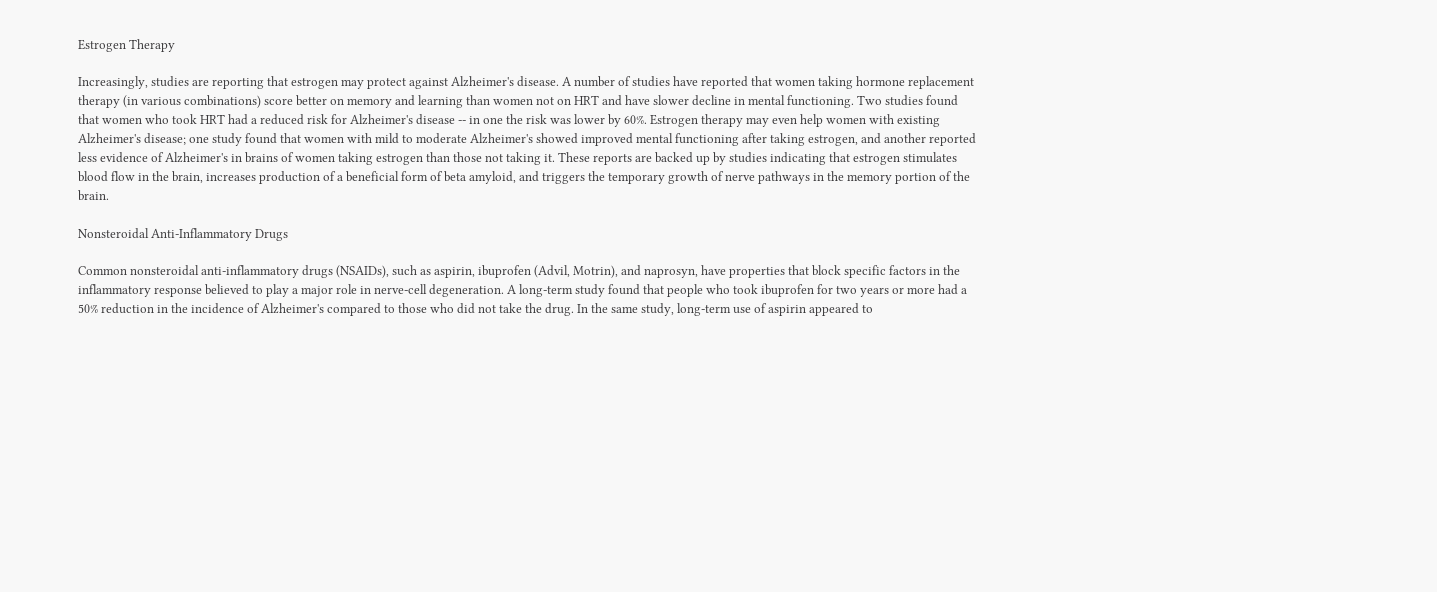Estrogen Therapy

Increasingly, studies are reporting that estrogen may protect against Alzheimer's disease. A number of studies have reported that women taking hormone replacement therapy (in various combinations) score better on memory and learning than women not on HRT and have slower decline in mental functioning. Two studies found that women who took HRT had a reduced risk for Alzheimer's disease -- in one the risk was lower by 60%. Estrogen therapy may even help women with existing Alzheimer's disease; one study found that women with mild to moderate Alzheimer's showed improved mental functioning after taking estrogen, and another reported less evidence of Alzheimer's in brains of women taking estrogen than those not taking it. These reports are backed up by studies indicating that estrogen stimulates blood flow in the brain, increases production of a beneficial form of beta amyloid, and triggers the temporary growth of nerve pathways in the memory portion of the brain.

Nonsteroidal Anti-Inflammatory Drugs

Common nonsteroidal anti-inflammatory drugs (NSAIDs), such as aspirin, ibuprofen (Advil, Motrin), and naprosyn, have properties that block specific factors in the inflammatory response believed to play a major role in nerve-cell degeneration. A long-term study found that people who took ibuprofen for two years or more had a 50% reduction in the incidence of Alzheimer's compared to those who did not take the drug. In the same study, long-term use of aspirin appeared to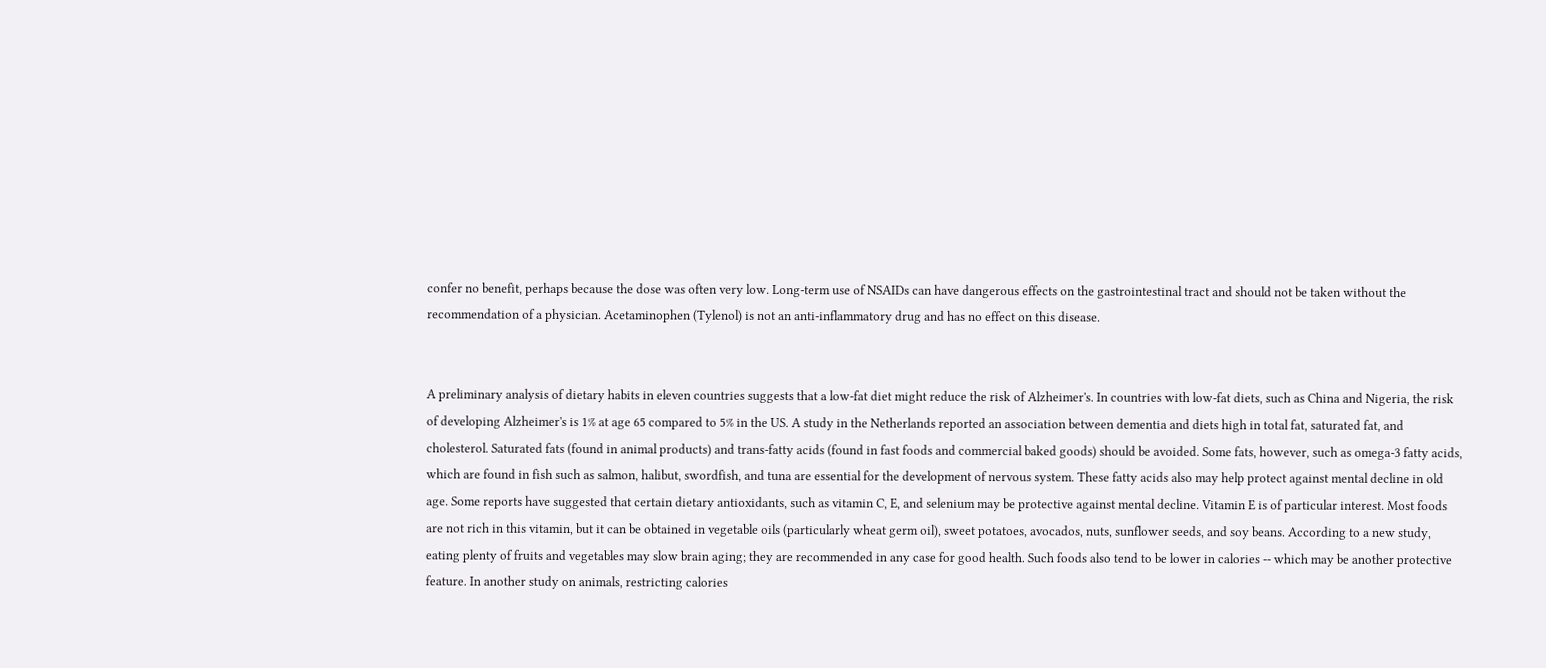confer no benefit, perhaps because the dose was often very low. Long-term use of NSAIDs can have dangerous effects on the gastrointestinal tract and should not be taken without the recommendation of a physician. Acetaminophen (Tylenol) is not an anti-inflammatory drug and has no effect on this disease.


A preliminary analysis of dietary habits in eleven countries suggests that a low-fat diet might reduce the risk of Alzheimer's. In countries with low-fat diets, such as China and Nigeria, the risk of developing Alzheimer's is 1% at age 65 compared to 5% in the US. A study in the Netherlands reported an association between dementia and diets high in total fat, saturated fat, and cholesterol. Saturated fats (found in animal products) and trans-fatty acids (found in fast foods and commercial baked goods) should be avoided. Some fats, however, such as omega-3 fatty acids, which are found in fish such as salmon, halibut, swordfish, and tuna are essential for the development of nervous system. These fatty acids also may help protect against mental decline in old age. Some reports have suggested that certain dietary antioxidants, such as vitamin C, E, and selenium may be protective against mental decline. Vitamin E is of particular interest. Most foods are not rich in this vitamin, but it can be obtained in vegetable oils (particularly wheat germ oil), sweet potatoes, avocados, nuts, sunflower seeds, and soy beans. According to a new study, eating plenty of fruits and vegetables may slow brain aging; they are recommended in any case for good health. Such foods also tend to be lower in calories -- which may be another protective feature. In another study on animals, restricting calories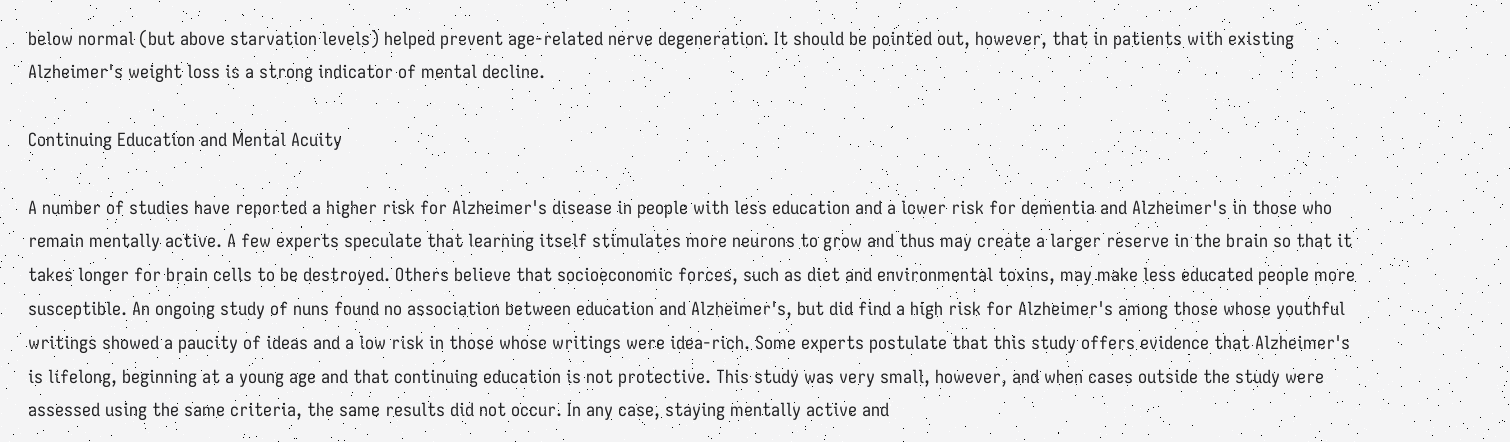below normal (but above starvation levels) helped prevent age-related nerve degeneration. It should be pointed out, however, that in patients with existing Alzheimer's weight loss is a strong indicator of mental decline.

Continuing Education and Mental Acuity

A number of studies have reported a higher risk for Alzheimer's disease in people with less education and a lower risk for dementia and Alzheimer's in those who remain mentally active. A few experts speculate that learning itself stimulates more neurons to grow and thus may create a larger reserve in the brain so that it takes longer for brain cells to be destroyed. Others believe that socioeconomic forces, such as diet and environmental toxins, may make less educated people more susceptible. An ongoing study of nuns found no association between education and Alzheimer's, but did find a high risk for Alzheimer's among those whose youthful writings showed a paucity of ideas and a low risk in those whose writings were idea-rich. Some experts postulate that this study offers evidence that Alzheimer's is lifelong, beginning at a young age and that continuing education is not protective. This study was very small, however, and when cases outside the study were assessed using the same criteria, the same results did not occur. In any case, staying mentally active and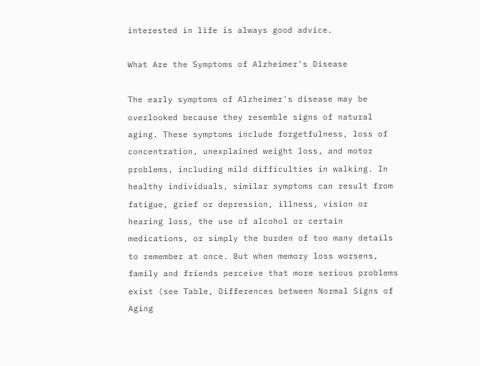interested in life is always good advice.

What Are the Symptoms of Alzheimer's Disease

The early symptoms of Alzheimer's disease may be overlooked because they resemble signs of natural aging. These symptoms include forgetfulness, loss of concentration, unexplained weight loss, and motor problems, including mild difficulties in walking. In healthy individuals, similar symptoms can result from fatigue, grief or depression, illness, vision or hearing loss, the use of alcohol or certain medications, or simply the burden of too many details to remember at once. But when memory loss worsens, family and friends perceive that more serious problems exist (see Table, Differences between Normal Signs of Aging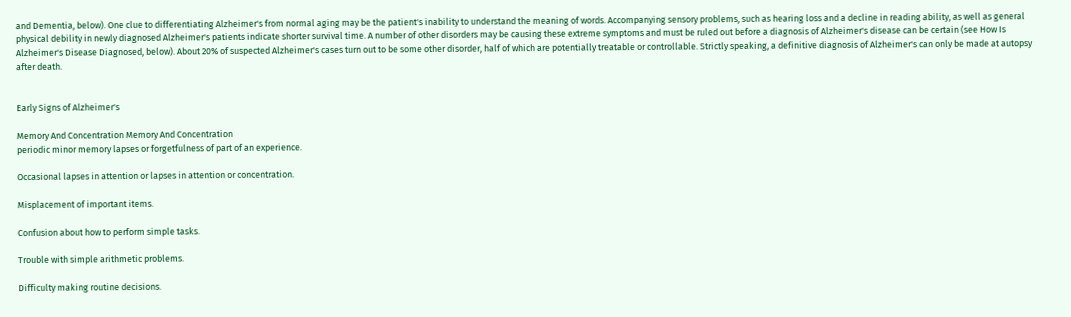and Dementia, below). One clue to differentiating Alzheimer's from normal aging may be the patient's inability to understand the meaning of words. Accompanying sensory problems, such as hearing loss and a decline in reading ability, as well as general physical debility in newly diagnosed Alzheimer's patients indicate shorter survival time. A number of other disorders may be causing these extreme symptoms and must be ruled out before a diagnosis of Alzheimer's disease can be certain (see How Is Alzheimer's Disease Diagnosed, below). About 20% of suspected Alzheimer's cases turn out to be some other disorder, half of which are potentially treatable or controllable. Strictly speaking, a definitive diagnosis of Alzheimer's can only be made at autopsy after death.


Early Signs of Alzheimer's

Memory And Concentration Memory And Concentration
periodic minor memory lapses or forgetfulness of part of an experience.

Occasional lapses in attention or lapses in attention or concentration.

Misplacement of important items.

Confusion about how to perform simple tasks.

Trouble with simple arithmetic problems.

Difficulty making routine decisions.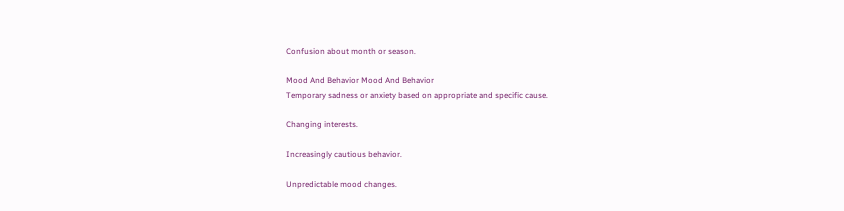Confusion about month or season.

Mood And Behavior Mood And Behavior
Temporary sadness or anxiety based on appropriate and specific cause.

Changing interests.

Increasingly cautious behavior.

Unpredictable mood changes.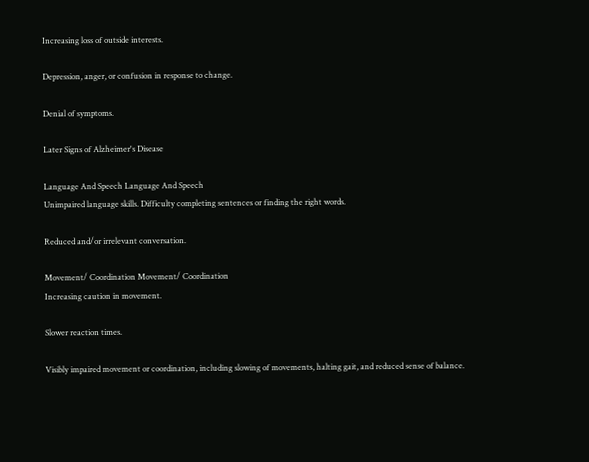Increasing loss of outside interests.

Depression, anger, or confusion in response to change.

Denial of symptoms.

Later Signs of Alzheimer's Disease

Language And Speech Language And Speech
Unimpaired language skills. Difficulty completing sentences or finding the right words.

Reduced and/or irrelevant conversation.

Movement/ Coordination Movement/ Coordination
Increasing caution in movement.

Slower reaction times.

Visibly impaired movement or coordination, including slowing of movements, halting gait, and reduced sense of balance.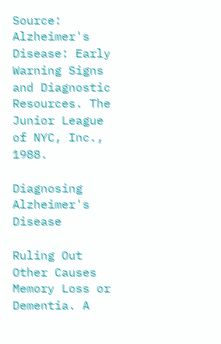Source: Alzheimer's Disease: Early Warning Signs and Diagnostic Resources. The Junior League of NYC, Inc., 1988.

Diagnosing Alzheimer's Disease

Ruling Out Other Causes Memory Loss or Dementia. A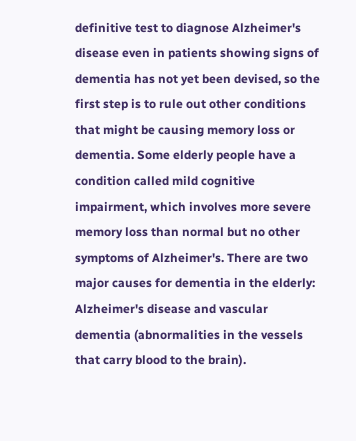definitive test to diagnose Alzheimer's disease even in patients showing signs of dementia has not yet been devised, so the first step is to rule out other conditions that might be causing memory loss or dementia. Some elderly people have a condition called mild cognitive impairment, which involves more severe memory loss than normal but no other symptoms of Alzheimer's. There are two major causes for dementia in the elderly: Alzheimer's disease and vascular dementia (abnormalities in the vessels that carry blood to the brain).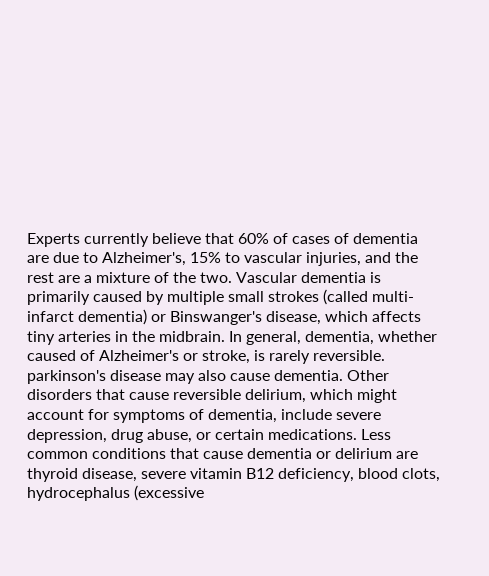Experts currently believe that 60% of cases of dementia are due to Alzheimer's, 15% to vascular injuries, and the rest are a mixture of the two. Vascular dementia is primarily caused by multiple small strokes (called multi-infarct dementia) or Binswanger's disease, which affects tiny arteries in the midbrain. In general, dementia, whether caused of Alzheimer's or stroke, is rarely reversible. parkinson's disease may also cause dementia. Other disorders that cause reversible delirium, which might account for symptoms of dementia, include severe depression, drug abuse, or certain medications. Less common conditions that cause dementia or delirium are thyroid disease, severe vitamin B12 deficiency, blood clots, hydrocephalus (excessive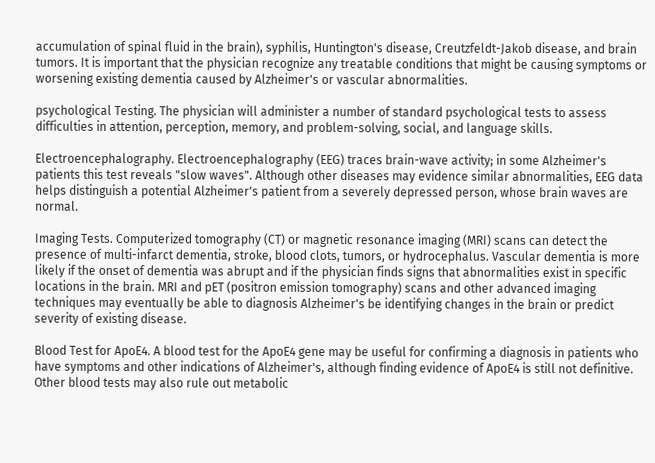accumulation of spinal fluid in the brain), syphilis, Huntington's disease, Creutzfeldt-Jakob disease, and brain tumors. It is important that the physician recognize any treatable conditions that might be causing symptoms or worsening existing dementia caused by Alzheimer's or vascular abnormalities.

psychological Testing. The physician will administer a number of standard psychological tests to assess difficulties in attention, perception, memory, and problem-solving, social, and language skills.

Electroencephalography. Electroencephalography (EEG) traces brain-wave activity; in some Alzheimer's patients this test reveals "slow waves". Although other diseases may evidence similar abnormalities, EEG data helps distinguish a potential Alzheimer's patient from a severely depressed person, whose brain waves are normal.

Imaging Tests. Computerized tomography (CT) or magnetic resonance imaging (MRI) scans can detect the presence of multi-infarct dementia, stroke, blood clots, tumors, or hydrocephalus. Vascular dementia is more likely if the onset of dementia was abrupt and if the physician finds signs that abnormalities exist in specific locations in the brain. MRI and pET (positron emission tomography) scans and other advanced imaging techniques may eventually be able to diagnosis Alzheimer's be identifying changes in the brain or predict severity of existing disease.

Blood Test for ApoE4. A blood test for the ApoE4 gene may be useful for confirming a diagnosis in patients who have symptoms and other indications of Alzheimer's, although finding evidence of ApoE4 is still not definitive. Other blood tests may also rule out metabolic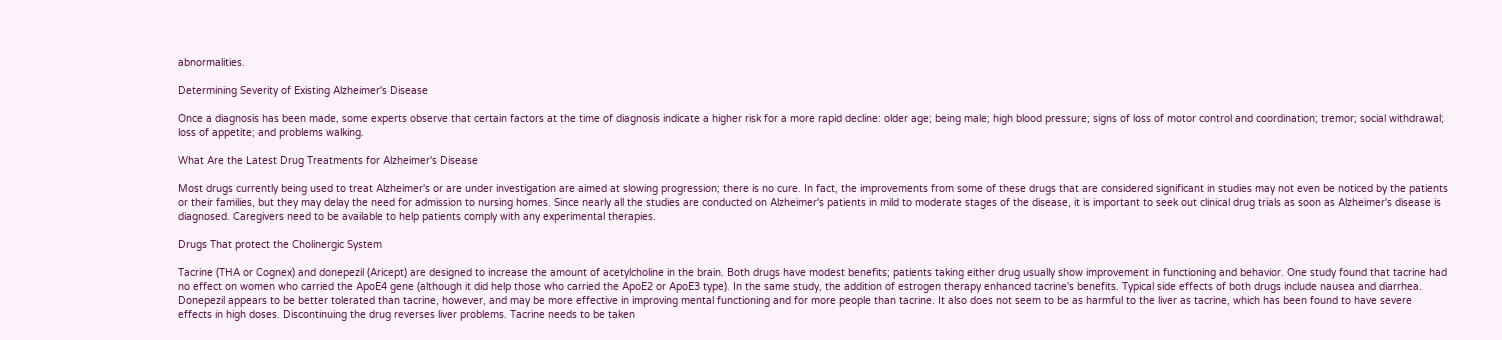abnormalities.

Determining Severity of Existing Alzheimer's Disease

Once a diagnosis has been made, some experts observe that certain factors at the time of diagnosis indicate a higher risk for a more rapid decline: older age; being male; high blood pressure; signs of loss of motor control and coordination; tremor; social withdrawal; loss of appetite; and problems walking.

What Are the Latest Drug Treatments for Alzheimer's Disease

Most drugs currently being used to treat Alzheimer's or are under investigation are aimed at slowing progression; there is no cure. In fact, the improvements from some of these drugs that are considered significant in studies may not even be noticed by the patients or their families, but they may delay the need for admission to nursing homes. Since nearly all the studies are conducted on Alzheimer's patients in mild to moderate stages of the disease, it is important to seek out clinical drug trials as soon as Alzheimer's disease is diagnosed. Caregivers need to be available to help patients comply with any experimental therapies.

Drugs That protect the Cholinergic System

Tacrine (THA or Cognex) and donepezil (Aricept) are designed to increase the amount of acetylcholine in the brain. Both drugs have modest benefits; patients taking either drug usually show improvement in functioning and behavior. One study found that tacrine had no effect on women who carried the ApoE4 gene (although it did help those who carried the ApoE2 or ApoE3 type). In the same study, the addition of estrogen therapy enhanced tacrine's benefits. Typical side effects of both drugs include nausea and diarrhea. Donepezil appears to be better tolerated than tacrine, however, and may be more effective in improving mental functioning and for more people than tacrine. It also does not seem to be as harmful to the liver as tacrine, which has been found to have severe effects in high doses. Discontinuing the drug reverses liver problems. Tacrine needs to be taken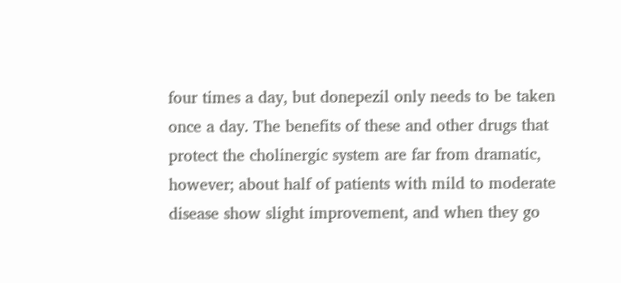four times a day, but donepezil only needs to be taken once a day. The benefits of these and other drugs that protect the cholinergic system are far from dramatic, however; about half of patients with mild to moderate disease show slight improvement, and when they go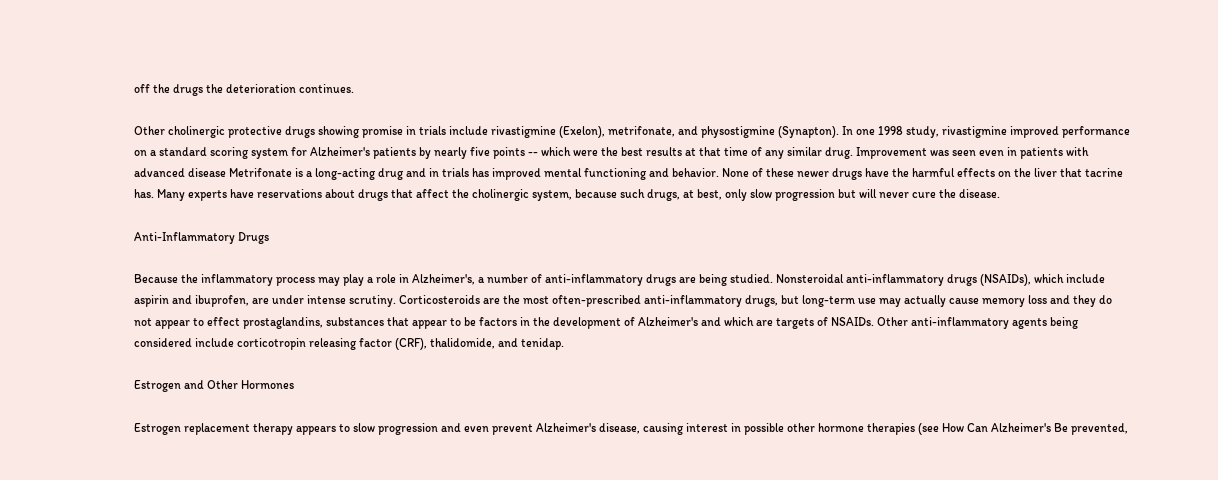off the drugs the deterioration continues.

Other cholinergic protective drugs showing promise in trials include rivastigmine (Exelon), metrifonate, and physostigmine (Synapton). In one 1998 study, rivastigmine improved performance on a standard scoring system for Alzheimer's patients by nearly five points -- which were the best results at that time of any similar drug. Improvement was seen even in patients with advanced disease Metrifonate is a long-acting drug and in trials has improved mental functioning and behavior. None of these newer drugs have the harmful effects on the liver that tacrine has. Many experts have reservations about drugs that affect the cholinergic system, because such drugs, at best, only slow progression but will never cure the disease.

Anti-Inflammatory Drugs

Because the inflammatory process may play a role in Alzheimer's, a number of anti-inflammatory drugs are being studied. Nonsteroidal anti-inflammatory drugs (NSAIDs), which include aspirin and ibuprofen, are under intense scrutiny. Corticosteroids are the most often-prescribed anti-inflammatory drugs, but long-term use may actually cause memory loss and they do not appear to effect prostaglandins, substances that appear to be factors in the development of Alzheimer's and which are targets of NSAIDs. Other anti-inflammatory agents being considered include corticotropin releasing factor (CRF), thalidomide, and tenidap.

Estrogen and Other Hormones

Estrogen replacement therapy appears to slow progression and even prevent Alzheimer's disease, causing interest in possible other hormone therapies (see How Can Alzheimer's Be prevented,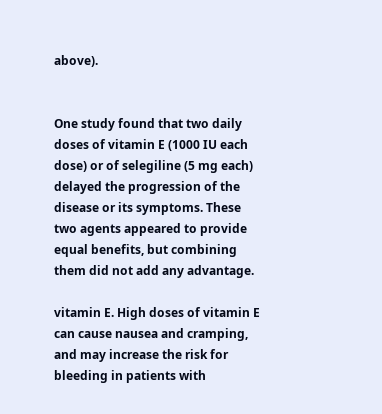above).


One study found that two daily doses of vitamin E (1000 IU each dose) or of selegiline (5 mg each) delayed the progression of the disease or its symptoms. These two agents appeared to provide equal benefits, but combining them did not add any advantage.

vitamin E. High doses of vitamin E can cause nausea and cramping, and may increase the risk for bleeding in patients with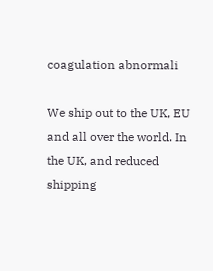coagulation abnormali

We ship out to the UK, EU and all over the world. In the UK, and reduced shipping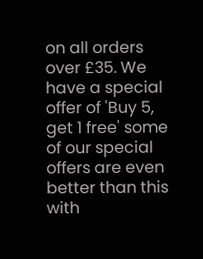on all orders over £35. We have a special offer of 'Buy 5, get 1 free' some of our special offers are even better than this with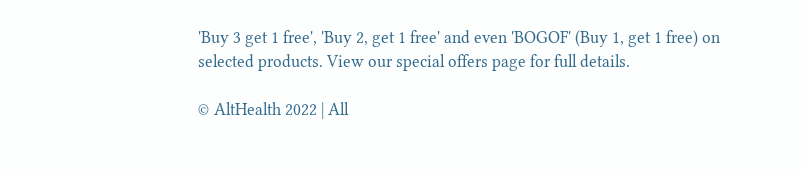'Buy 3 get 1 free', 'Buy 2, get 1 free' and even 'BOGOF' (Buy 1, get 1 free) on selected products. View our special offers page for full details.

© AltHealth 2022 | All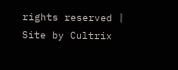rights reserved | Site by Cultrix